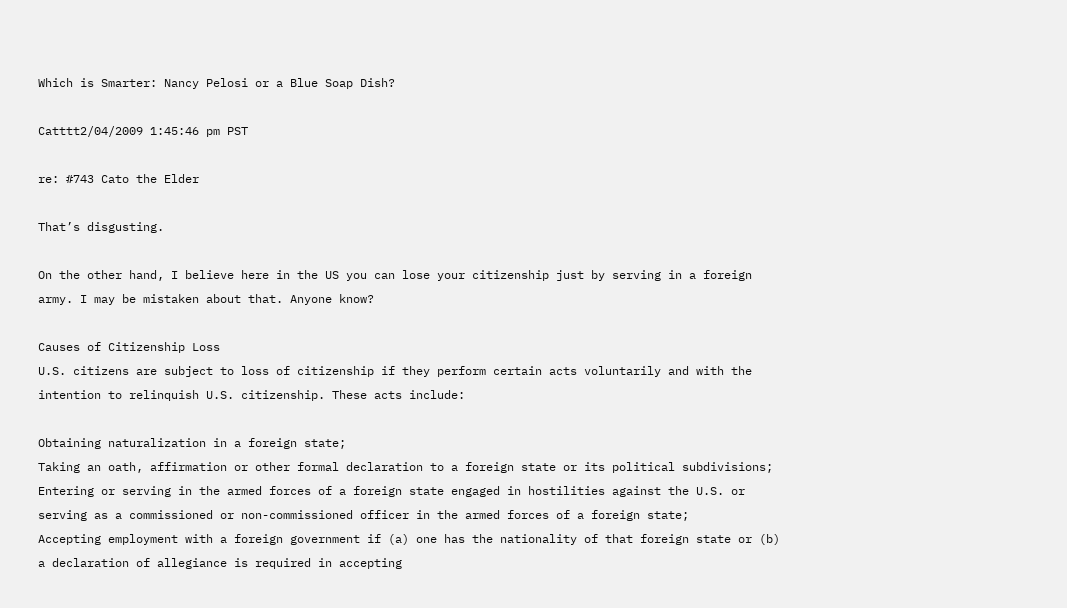Which is Smarter: Nancy Pelosi or a Blue Soap Dish?

Catttt2/04/2009 1:45:46 pm PST

re: #743 Cato the Elder

That’s disgusting.

On the other hand, I believe here in the US you can lose your citizenship just by serving in a foreign army. I may be mistaken about that. Anyone know?

Causes of Citizenship Loss
U.S. citizens are subject to loss of citizenship if they perform certain acts voluntarily and with the intention to relinquish U.S. citizenship. These acts include:

Obtaining naturalization in a foreign state;
Taking an oath, affirmation or other formal declaration to a foreign state or its political subdivisions;
Entering or serving in the armed forces of a foreign state engaged in hostilities against the U.S. or serving as a commissioned or non-commissioned officer in the armed forces of a foreign state;
Accepting employment with a foreign government if (a) one has the nationality of that foreign state or (b) a declaration of allegiance is required in accepting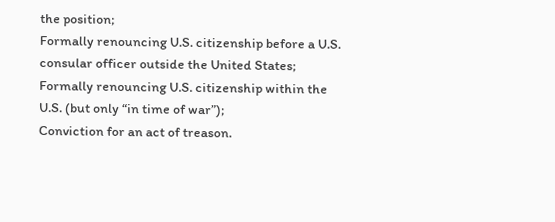the position;
Formally renouncing U.S. citizenship before a U.S. consular officer outside the United States;
Formally renouncing U.S. citizenship within the U.S. (but only “in time of war”);
Conviction for an act of treason.